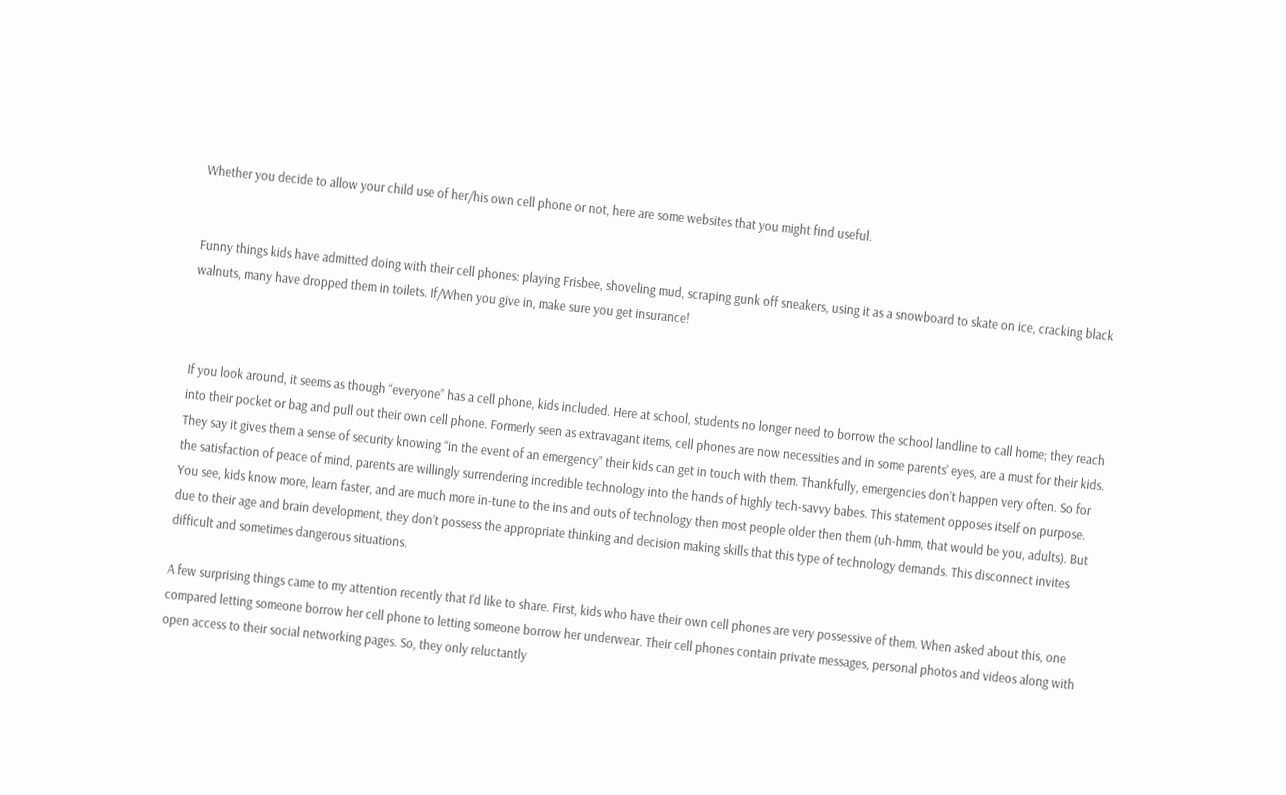Whether you decide to allow your child use of her/his own cell phone or not, here are some websites that you might find useful.


Funny things kids have admitted doing with their cell phones: playing Frisbee, shoveling mud, scraping gunk off sneakers, using it as a snowboard to skate on ice, cracking black walnuts, many have dropped them in toilets. If/When you give in, make sure you get insurance!



If you look around, it seems as though “everyone” has a cell phone, kids included. Here at school, students no longer need to borrow the school landline to call home; they reach into their pocket or bag and pull out their own cell phone. Formerly seen as extravagant items, cell phones are now necessities and in some parents’ eyes, are a must for their kids. They say it gives them a sense of security knowing “in the event of an emergency” their kids can get in touch with them. Thankfully, emergencies don’t happen very often. So for the satisfaction of peace of mind, parents are willingly surrendering incredible technology into the hands of highly tech-savvy babes. This statement opposes itself on purpose. You see, kids know more, learn faster, and are much more in-tune to the ins and outs of technology then most people older then them (uh-hmm, that would be you, adults). But due to their age and brain development, they don’t possess the appropriate thinking and decision making skills that this type of technology demands. This disconnect invites difficult and sometimes dangerous situations.

A few surprising things came to my attention recently that I’d like to share. First, kids who have their own cell phones are very possessive of them. When asked about this, one compared letting someone borrow her cell phone to letting someone borrow her underwear. Their cell phones contain private messages, personal photos and videos along with open access to their social networking pages. So, they only reluctantly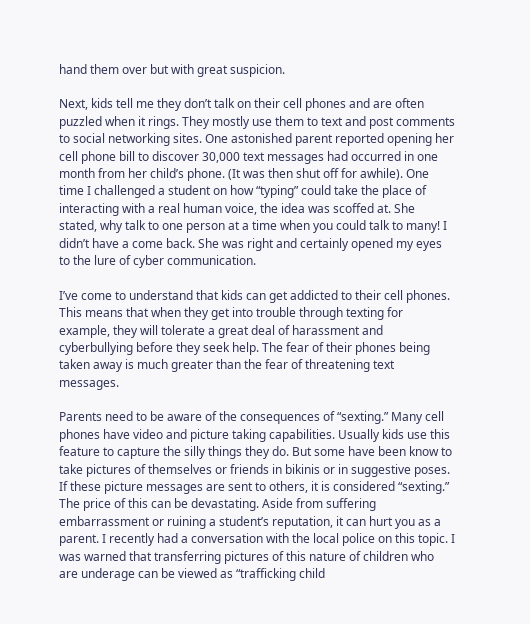hand them over but with great suspicion.

Next, kids tell me they don’t talk on their cell phones and are often puzzled when it rings. They mostly use them to text and post comments to social networking sites. One astonished parent reported opening her cell phone bill to discover 30,000 text messages had occurred in one month from her child’s phone. (It was then shut off for awhile). One time I challenged a student on how “typing” could take the place of interacting with a real human voice, the idea was scoffed at. She stated, why talk to one person at a time when you could talk to many! I didn’t have a come back. She was right and certainly opened my eyes to the lure of cyber communication.

I’ve come to understand that kids can get addicted to their cell phones. This means that when they get into trouble through texting for example, they will tolerate a great deal of harassment and cyberbullying before they seek help. The fear of their phones being taken away is much greater than the fear of threatening text messages.

Parents need to be aware of the consequences of “sexting.” Many cell phones have video and picture taking capabilities. Usually kids use this feature to capture the silly things they do. But some have been know to take pictures of themselves or friends in bikinis or in suggestive poses. If these picture messages are sent to others, it is considered “sexting.” The price of this can be devastating. Aside from suffering embarrassment or ruining a student’s reputation, it can hurt you as a parent. I recently had a conversation with the local police on this topic. I was warned that transferring pictures of this nature of children who are underage can be viewed as “trafficking child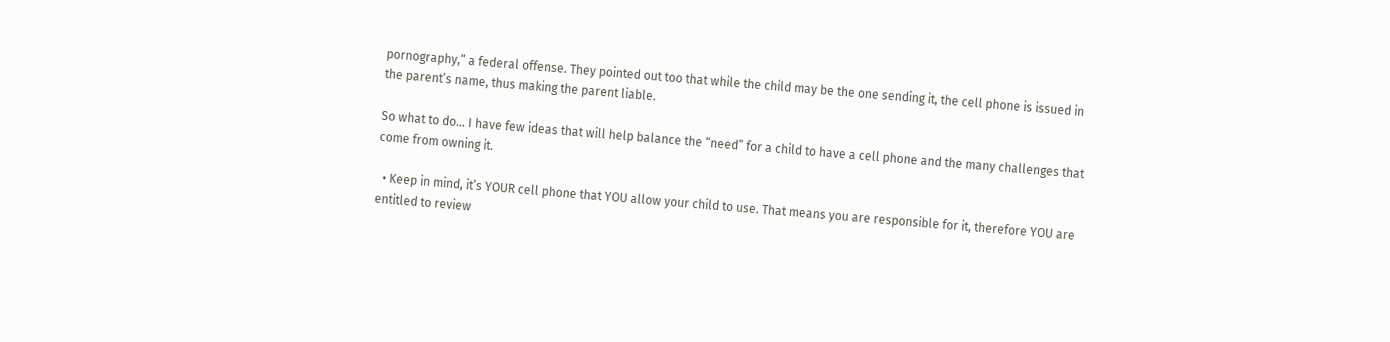pornography,” a federal offense. They pointed out too that while the child may be the one sending it, the cell phone is issued in the parent’s name, thus making the parent liable.

So what to do… I have few ideas that will help balance the “need” for a child to have a cell phone and the many challenges that come from owning it.

  • Keep in mind, it’s YOUR cell phone that YOU allow your child to use. That means you are responsible for it, therefore YOU are entitled to review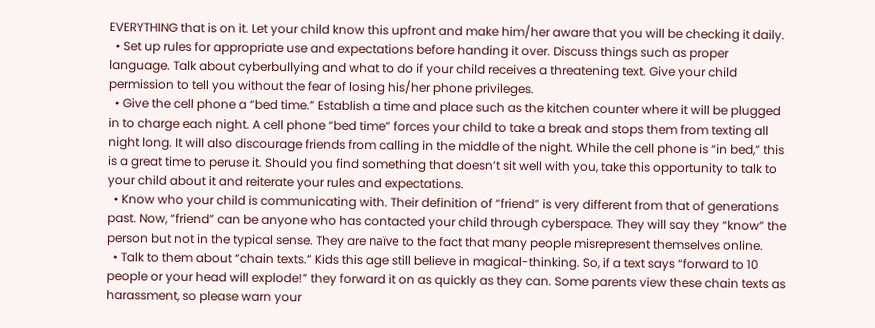EVERYTHING that is on it. Let your child know this upfront and make him/her aware that you will be checking it daily.
  • Set up rules for appropriate use and expectations before handing it over. Discuss things such as proper language. Talk about cyberbullying and what to do if your child receives a threatening text. Give your child permission to tell you without the fear of losing his/her phone privileges.
  • Give the cell phone a “bed time.” Establish a time and place such as the kitchen counter where it will be plugged in to charge each night. A cell phone “bed time” forces your child to take a break and stops them from texting all night long. It will also discourage friends from calling in the middle of the night. While the cell phone is “in bed,” this is a great time to peruse it. Should you find something that doesn’t sit well with you, take this opportunity to talk to your child about it and reiterate your rules and expectations.
  • Know who your child is communicating with. Their definition of “friend” is very different from that of generations past. Now, “friend” can be anyone who has contacted your child through cyberspace. They will say they “know” the person but not in the typical sense. They are naïve to the fact that many people misrepresent themselves online.
  • Talk to them about “chain texts.” Kids this age still believe in magical-thinking. So, if a text says “forward to 10 people or your head will explode!” they forward it on as quickly as they can. Some parents view these chain texts as harassment, so please warn your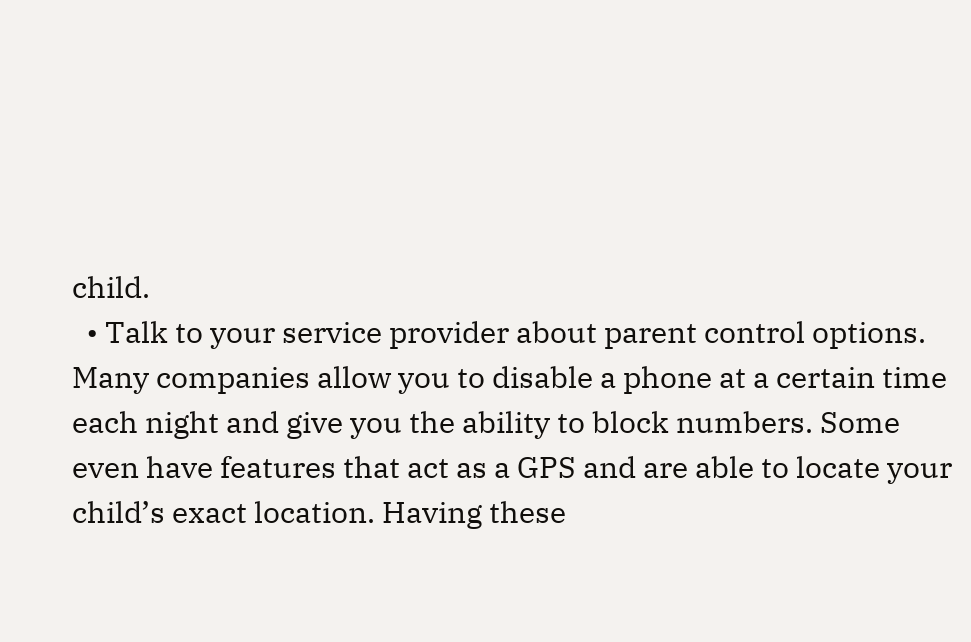child.
  • Talk to your service provider about parent control options. Many companies allow you to disable a phone at a certain time each night and give you the ability to block numbers. Some even have features that act as a GPS and are able to locate your child’s exact location. Having these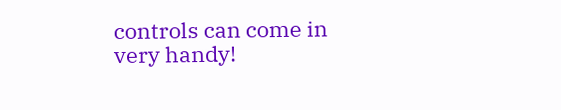controls can come in very handy!